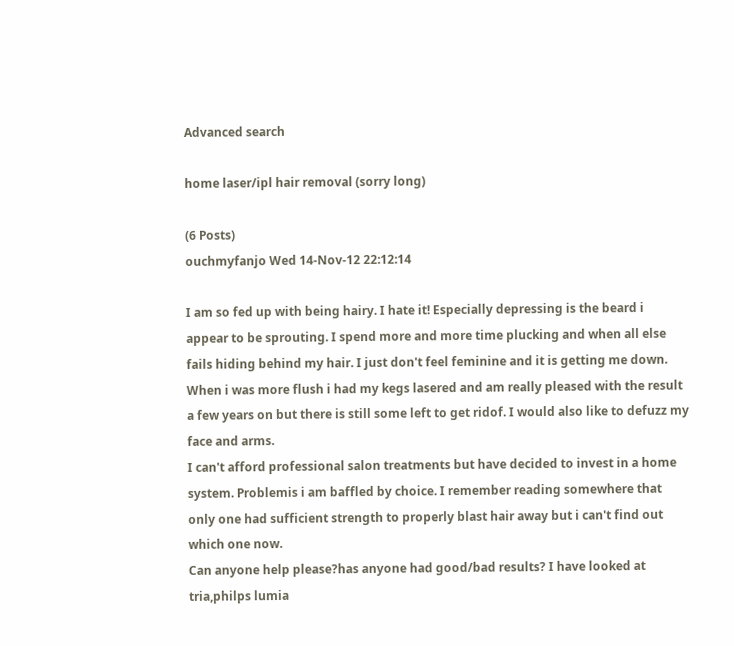Advanced search

home laser/ipl hair removal (sorry long)

(6 Posts)
ouchmyfanjo Wed 14-Nov-12 22:12:14

I am so fed up with being hairy. I hate it! Especially depressing is the beard i appear to be sprouting. I spend more and more time plucking and when all else fails hiding behind my hair. I just don't feel feminine and it is getting me down.
When i was more flush i had my kegs lasered and am really pleased with the result a few years on but there is still some left to get ridof. I would also like to defuzz my face and arms.
I can't afford professional salon treatments but have decided to invest in a home system. Problemis i am baffled by choice. I remember reading somewhere that only one had sufficient strength to properly blast hair away but i can't find out which one now.
Can anyone help please?has anyone had good/bad results? I have looked at tria,philps lumia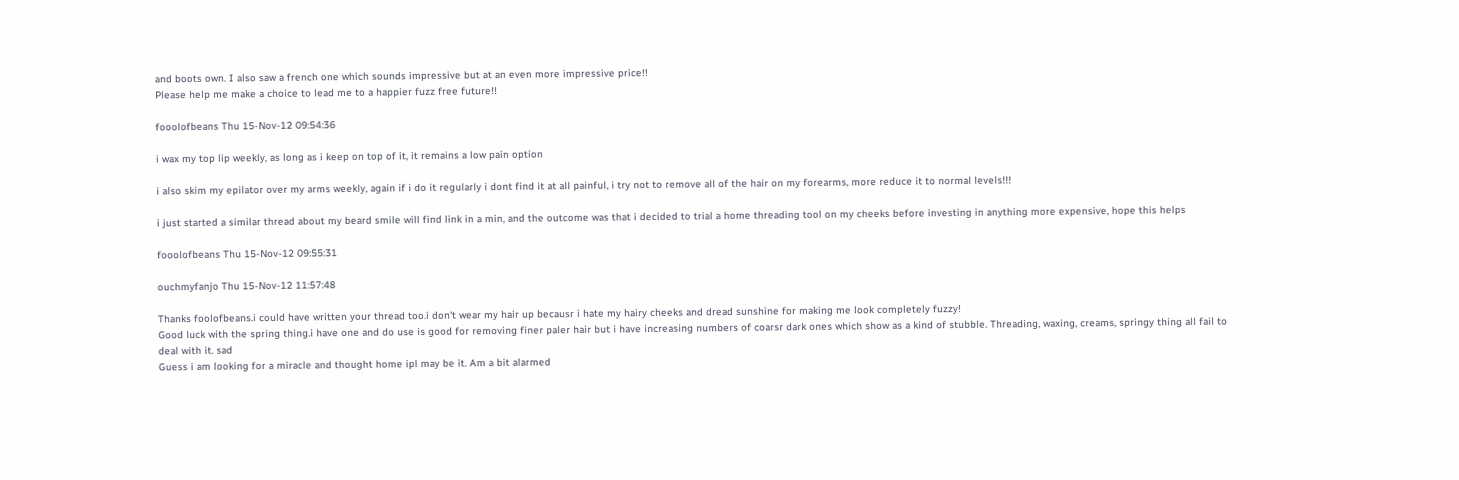and boots own. I also saw a french one which sounds impressive but at an even more impressive price!!
Please help me make a choice to lead me to a happier fuzz free future!!

fooolofbeans Thu 15-Nov-12 09:54:36

i wax my top lip weekly, as long as i keep on top of it, it remains a low pain option

i also skim my epilator over my arms weekly, again if i do it regularly i dont find it at all painful, i try not to remove all of the hair on my forearms, more reduce it to normal levels!!!

i just started a similar thread about my beard smile will find link in a min, and the outcome was that i decided to trial a home threading tool on my cheeks before investing in anything more expensive, hope this helps

fooolofbeans Thu 15-Nov-12 09:55:31

ouchmyfanjo Thu 15-Nov-12 11:57:48

Thanks foolofbeans.i could have written your thread too.i don't wear my hair up becausr i hate my hairy cheeks and dread sunshine for making me look completely fuzzy!
Good luck with the spring thing.i have one and do use is good for removing finer paler hair but i have increasing numbers of coarsr dark ones which show as a kind of stubble. Threading, waxing, creams, springy thing all fail to deal with it. sad
Guess i am looking for a miracle and thought home ipl may be it. Am a bit alarmed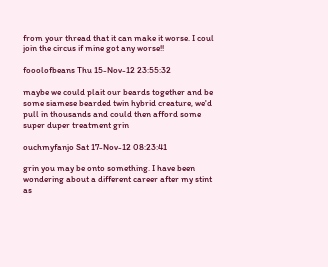from your thread that it can make it worse. I coul join the circus if mine got any worse!!

fooolofbeans Thu 15-Nov-12 23:55:32

maybe we could plait our beards together and be some siamese bearded twin hybrid creature, we'd pull in thousands and could then afford some super duper treatment grin

ouchmyfanjo Sat 17-Nov-12 08:23:41

grin you may be onto something. I have been wondering about a different career after my stint as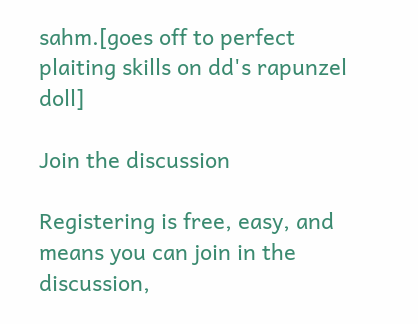sahm.[goes off to perfect plaiting skills on dd's rapunzel doll]

Join the discussion

Registering is free, easy, and means you can join in the discussion,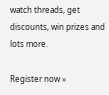watch threads, get discounts, win prizes and lots more.

Register now »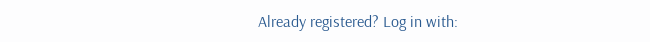Already registered? Log in with: